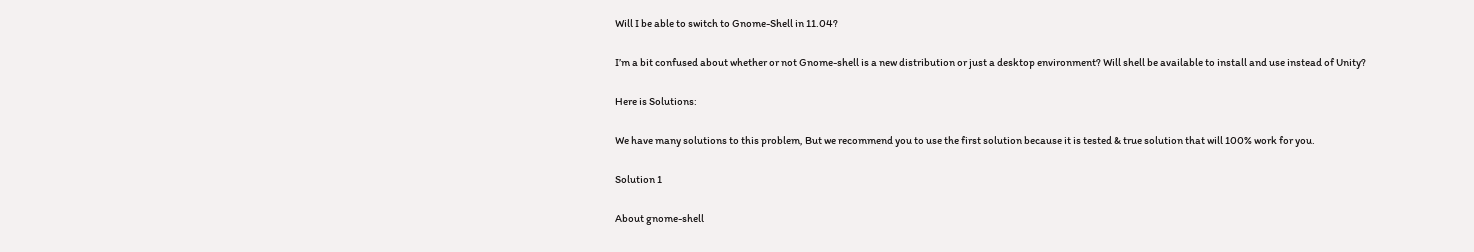Will I be able to switch to Gnome-Shell in 11.04?

I’m a bit confused about whether or not Gnome-shell is a new distribution or just a desktop environment? Will shell be available to install and use instead of Unity?

Here is Solutions:

We have many solutions to this problem, But we recommend you to use the first solution because it is tested & true solution that will 100% work for you.

Solution 1

About gnome-shell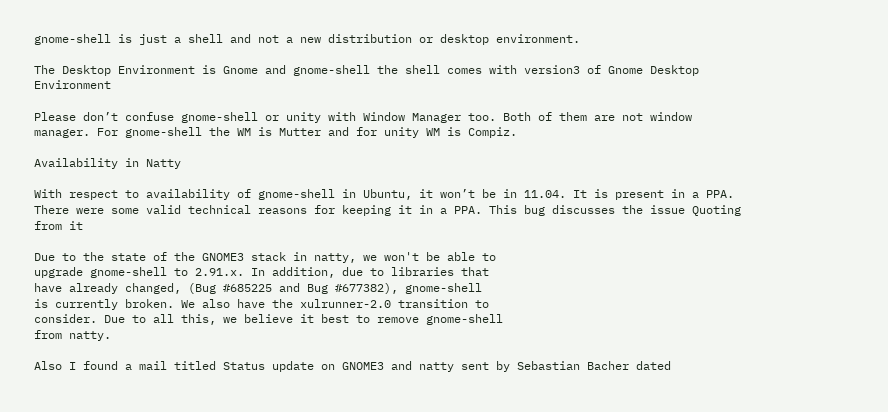gnome-shell is just a shell and not a new distribution or desktop environment.

The Desktop Environment is Gnome and gnome-shell the shell comes with version3 of Gnome Desktop Environment

Please don’t confuse gnome-shell or unity with Window Manager too. Both of them are not window manager. For gnome-shell the WM is Mutter and for unity WM is Compiz.

Availability in Natty

With respect to availability of gnome-shell in Ubuntu, it won’t be in 11.04. It is present in a PPA. There were some valid technical reasons for keeping it in a PPA. This bug discusses the issue Quoting from it

Due to the state of the GNOME3 stack in natty, we won't be able to
upgrade gnome-shell to 2.91.x. In addition, due to libraries that
have already changed, (Bug #685225 and Bug #677382), gnome-shell
is currently broken. We also have the xulrunner-2.0 transition to
consider. Due to all this, we believe it best to remove gnome-shell
from natty.

Also I found a mail titled Status update on GNOME3 and natty sent by Sebastian Bacher dated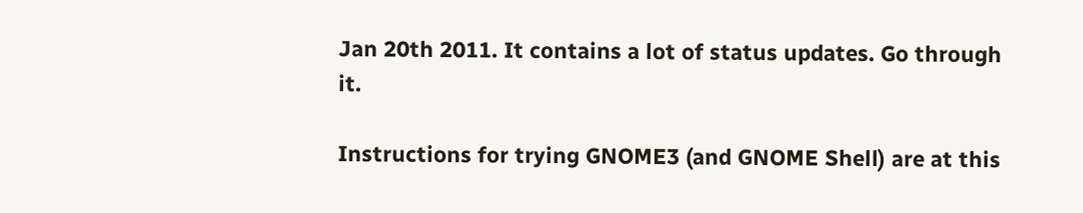Jan 20th 2011. It contains a lot of status updates. Go through it.

Instructions for trying GNOME3 (and GNOME Shell) are at this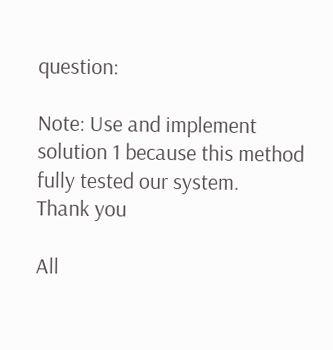question:

Note: Use and implement solution 1 because this method fully tested our system.
Thank you

All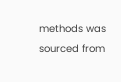methods was sourced from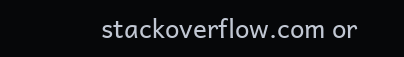stackoverflow.com or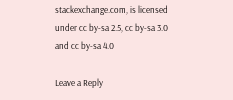stackexchange.com, is licensed under cc by-sa 2.5, cc by-sa 3.0 and cc by-sa 4.0

Leave a Reply